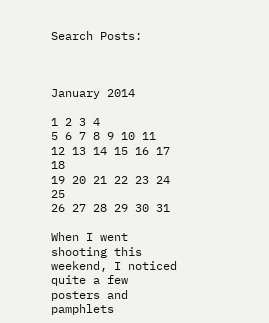Search Posts:



January 2014

1 2 3 4
5 6 7 8 9 10 11
12 13 14 15 16 17 18
19 20 21 22 23 24 25
26 27 28 29 30 31

When I went shooting this weekend, I noticed quite a few posters and pamphlets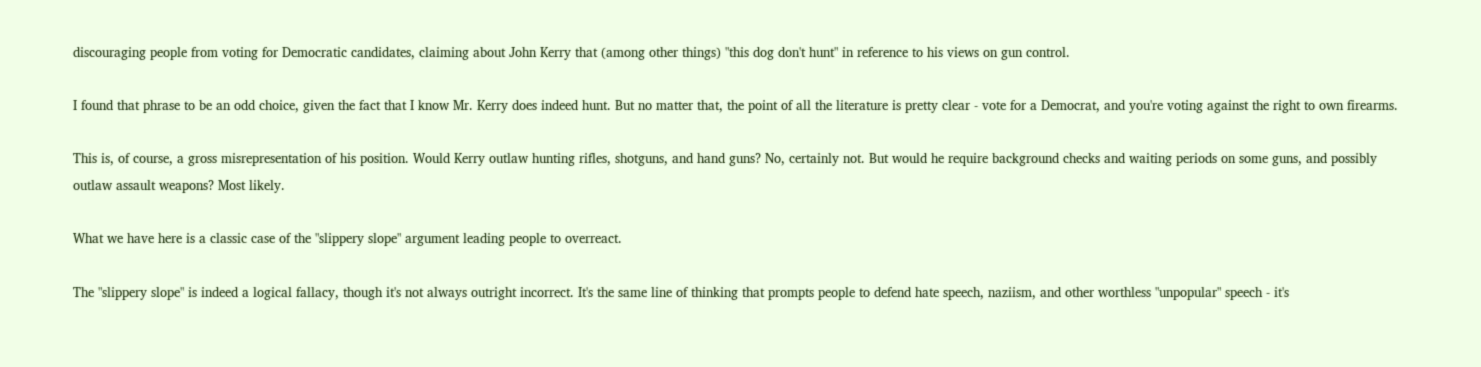discouraging people from voting for Democratic candidates, claiming about John Kerry that (among other things) "this dog don't hunt" in reference to his views on gun control.

I found that phrase to be an odd choice, given the fact that I know Mr. Kerry does indeed hunt. But no matter that, the point of all the literature is pretty clear - vote for a Democrat, and you're voting against the right to own firearms.

This is, of course, a gross misrepresentation of his position. Would Kerry outlaw hunting rifles, shotguns, and hand guns? No, certainly not. But would he require background checks and waiting periods on some guns, and possibly outlaw assault weapons? Most likely.

What we have here is a classic case of the "slippery slope" argument leading people to overreact.

The "slippery slope" is indeed a logical fallacy, though it's not always outright incorrect. It's the same line of thinking that prompts people to defend hate speech, naziism, and other worthless "unpopular" speech - it's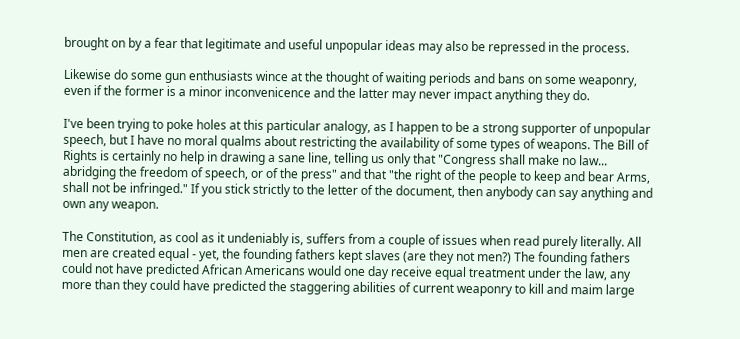brought on by a fear that legitimate and useful unpopular ideas may also be repressed in the process.

Likewise do some gun enthusiasts wince at the thought of waiting periods and bans on some weaponry, even if the former is a minor inconvenicence and the latter may never impact anything they do.

I've been trying to poke holes at this particular analogy, as I happen to be a strong supporter of unpopular speech, but I have no moral qualms about restricting the availability of some types of weapons. The Bill of Rights is certainly no help in drawing a sane line, telling us only that "Congress shall make no law... abridging the freedom of speech, or of the press" and that "the right of the people to keep and bear Arms, shall not be infringed." If you stick strictly to the letter of the document, then anybody can say anything and own any weapon.

The Constitution, as cool as it undeniably is, suffers from a couple of issues when read purely literally. All men are created equal - yet, the founding fathers kept slaves (are they not men?) The founding fathers could not have predicted African Americans would one day receive equal treatment under the law, any more than they could have predicted the staggering abilities of current weaponry to kill and maim large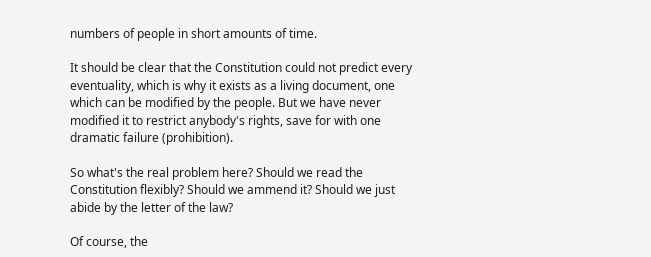numbers of people in short amounts of time.

It should be clear that the Constitution could not predict every eventuality, which is why it exists as a living document, one which can be modified by the people. But we have never modified it to restrict anybody's rights, save for with one dramatic failure (prohibition).

So what's the real problem here? Should we read the Constitution flexibly? Should we ammend it? Should we just abide by the letter of the law?

Of course, the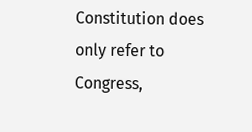Constitution does only refer to Congress,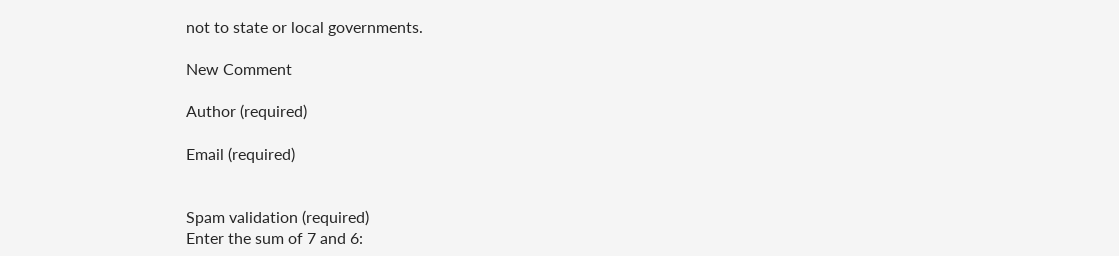not to state or local governments.

New Comment

Author (required)

Email (required)


Spam validation (required)
Enter the sum of 7 and 6: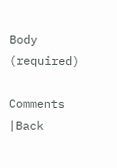Body (required)

Comments |Back